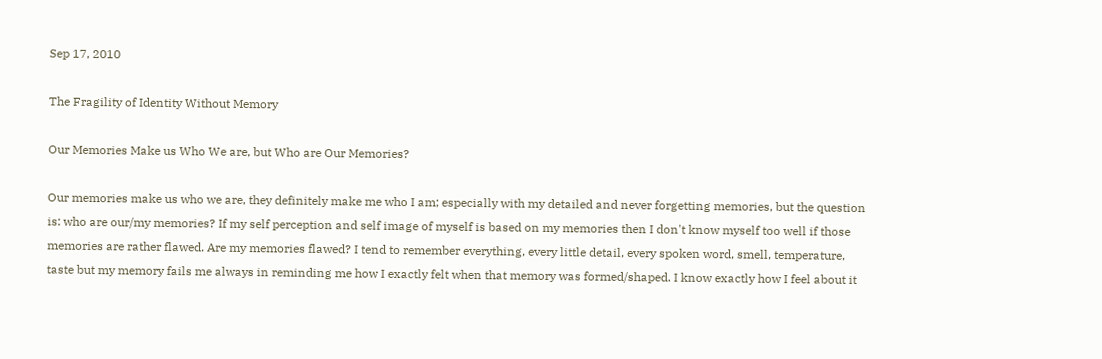Sep 17, 2010

The Fragility of Identity Without Memory

Our Memories Make us Who We are, but Who are Our Memories?

Our memories make us who we are, they definitely make me who I am; especially with my detailed and never forgetting memories, but the question is: who are our/my memories? If my self perception and self image of myself is based on my memories then I don't know myself too well if those memories are rather flawed. Are my memories flawed? I tend to remember everything, every little detail, every spoken word, smell, temperature, taste but my memory fails me always in reminding me how I exactly felt when that memory was formed/shaped. I know exactly how I feel about it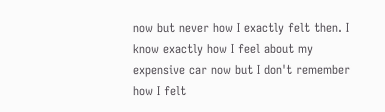now but never how I exactly felt then. I know exactly how I feel about my expensive car now but I don't remember how I felt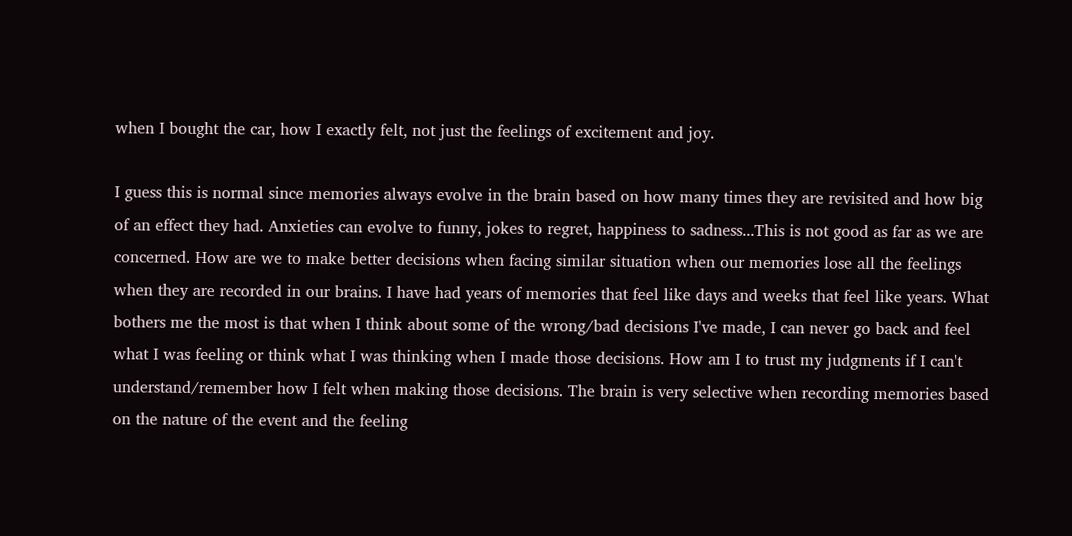when I bought the car, how I exactly felt, not just the feelings of excitement and joy.

I guess this is normal since memories always evolve in the brain based on how many times they are revisited and how big of an effect they had. Anxieties can evolve to funny, jokes to regret, happiness to sadness...This is not good as far as we are concerned. How are we to make better decisions when facing similar situation when our memories lose all the feelings when they are recorded in our brains. I have had years of memories that feel like days and weeks that feel like years. What bothers me the most is that when I think about some of the wrong/bad decisions I've made, I can never go back and feel what I was feeling or think what I was thinking when I made those decisions. How am I to trust my judgments if I can't understand/remember how I felt when making those decisions. The brain is very selective when recording memories based on the nature of the event and the feeling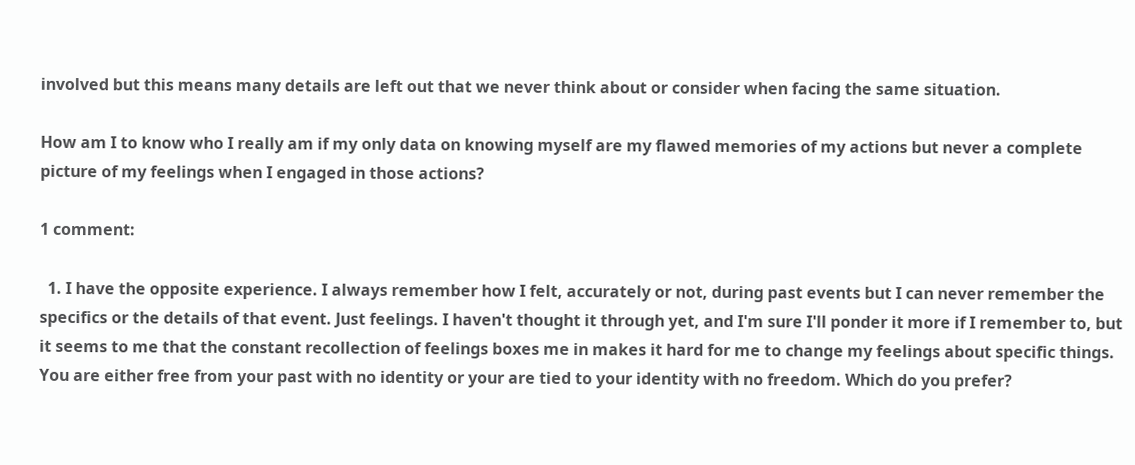involved but this means many details are left out that we never think about or consider when facing the same situation.

How am I to know who I really am if my only data on knowing myself are my flawed memories of my actions but never a complete picture of my feelings when I engaged in those actions?

1 comment:

  1. I have the opposite experience. I always remember how I felt, accurately or not, during past events but I can never remember the specifics or the details of that event. Just feelings. I haven't thought it through yet, and I'm sure I'll ponder it more if I remember to, but it seems to me that the constant recollection of feelings boxes me in makes it hard for me to change my feelings about specific things. You are either free from your past with no identity or your are tied to your identity with no freedom. Which do you prefer?